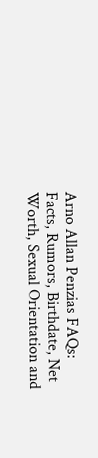Arno Allan Penzias FAQs: Facts, Rumors, Birthdate, Net Worth, Sexual Orientation and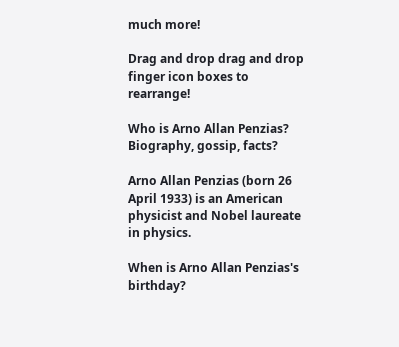much more!

Drag and drop drag and drop finger icon boxes to rearrange!

Who is Arno Allan Penzias? Biography, gossip, facts?

Arno Allan Penzias (born 26 April 1933) is an American physicist and Nobel laureate in physics.

When is Arno Allan Penzias's birthday?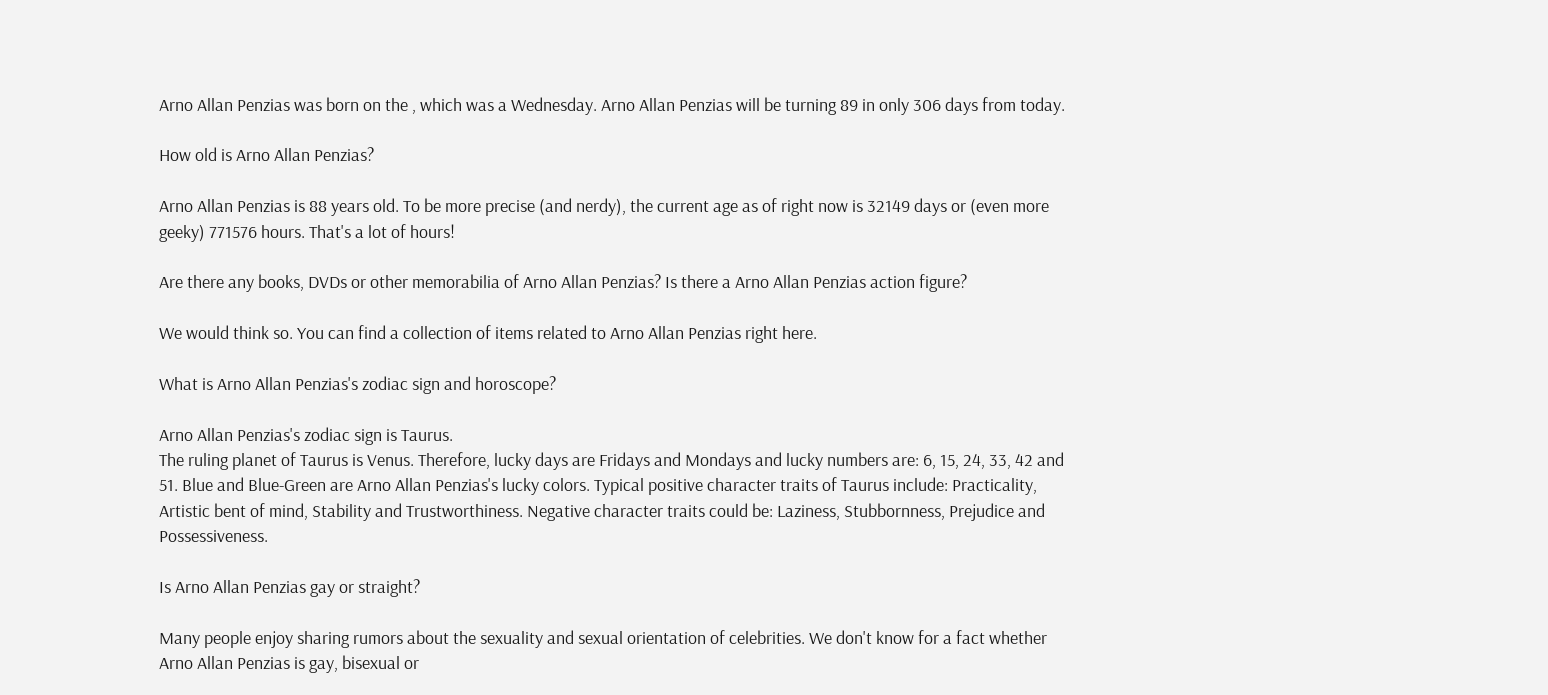Arno Allan Penzias was born on the , which was a Wednesday. Arno Allan Penzias will be turning 89 in only 306 days from today.

How old is Arno Allan Penzias?

Arno Allan Penzias is 88 years old. To be more precise (and nerdy), the current age as of right now is 32149 days or (even more geeky) 771576 hours. That's a lot of hours!

Are there any books, DVDs or other memorabilia of Arno Allan Penzias? Is there a Arno Allan Penzias action figure?

We would think so. You can find a collection of items related to Arno Allan Penzias right here.

What is Arno Allan Penzias's zodiac sign and horoscope?

Arno Allan Penzias's zodiac sign is Taurus.
The ruling planet of Taurus is Venus. Therefore, lucky days are Fridays and Mondays and lucky numbers are: 6, 15, 24, 33, 42 and 51. Blue and Blue-Green are Arno Allan Penzias's lucky colors. Typical positive character traits of Taurus include: Practicality, Artistic bent of mind, Stability and Trustworthiness. Negative character traits could be: Laziness, Stubbornness, Prejudice and Possessiveness.

Is Arno Allan Penzias gay or straight?

Many people enjoy sharing rumors about the sexuality and sexual orientation of celebrities. We don't know for a fact whether Arno Allan Penzias is gay, bisexual or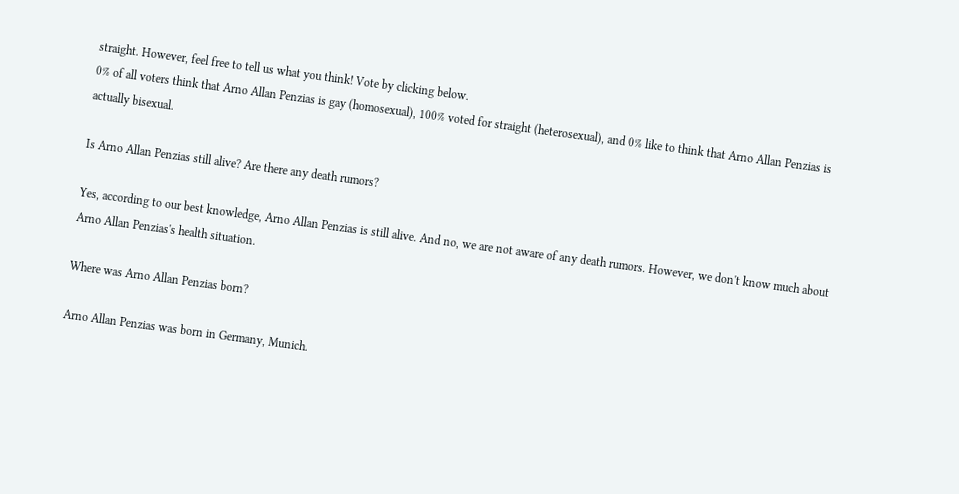straight. However, feel free to tell us what you think! Vote by clicking below.
0% of all voters think that Arno Allan Penzias is gay (homosexual), 100% voted for straight (heterosexual), and 0% like to think that Arno Allan Penzias is actually bisexual.

Is Arno Allan Penzias still alive? Are there any death rumors?

Yes, according to our best knowledge, Arno Allan Penzias is still alive. And no, we are not aware of any death rumors. However, we don't know much about Arno Allan Penzias's health situation.

Where was Arno Allan Penzias born?

Arno Allan Penzias was born in Germany, Munich.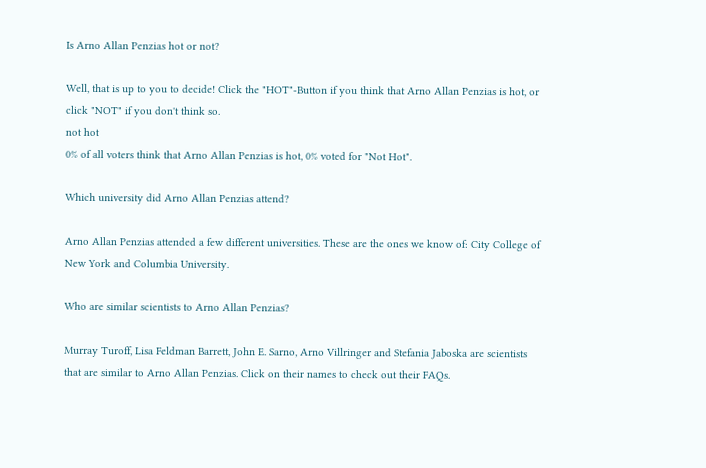Is Arno Allan Penzias hot or not?

Well, that is up to you to decide! Click the "HOT"-Button if you think that Arno Allan Penzias is hot, or click "NOT" if you don't think so.
not hot
0% of all voters think that Arno Allan Penzias is hot, 0% voted for "Not Hot".

Which university did Arno Allan Penzias attend?

Arno Allan Penzias attended a few different universities. These are the ones we know of: City College of New York and Columbia University.

Who are similar scientists to Arno Allan Penzias?

Murray Turoff, Lisa Feldman Barrett, John E. Sarno, Arno Villringer and Stefania Jaboska are scientists that are similar to Arno Allan Penzias. Click on their names to check out their FAQs.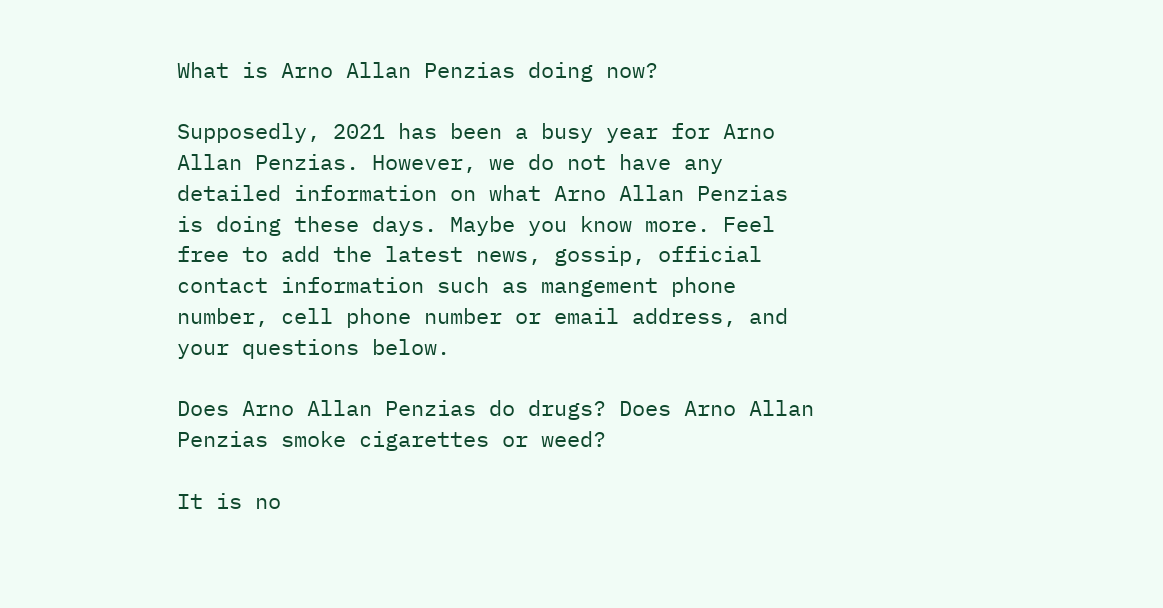What is Arno Allan Penzias doing now?

Supposedly, 2021 has been a busy year for Arno Allan Penzias. However, we do not have any detailed information on what Arno Allan Penzias is doing these days. Maybe you know more. Feel free to add the latest news, gossip, official contact information such as mangement phone number, cell phone number or email address, and your questions below.

Does Arno Allan Penzias do drugs? Does Arno Allan Penzias smoke cigarettes or weed?

It is no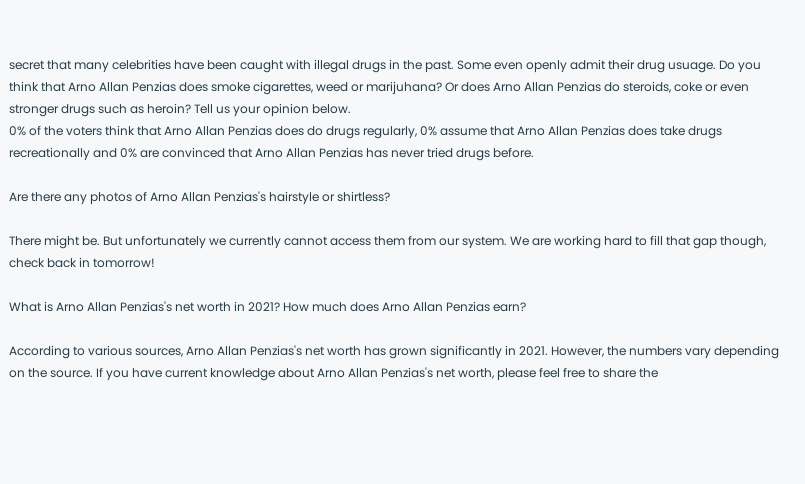secret that many celebrities have been caught with illegal drugs in the past. Some even openly admit their drug usuage. Do you think that Arno Allan Penzias does smoke cigarettes, weed or marijuhana? Or does Arno Allan Penzias do steroids, coke or even stronger drugs such as heroin? Tell us your opinion below.
0% of the voters think that Arno Allan Penzias does do drugs regularly, 0% assume that Arno Allan Penzias does take drugs recreationally and 0% are convinced that Arno Allan Penzias has never tried drugs before.

Are there any photos of Arno Allan Penzias's hairstyle or shirtless?

There might be. But unfortunately we currently cannot access them from our system. We are working hard to fill that gap though, check back in tomorrow!

What is Arno Allan Penzias's net worth in 2021? How much does Arno Allan Penzias earn?

According to various sources, Arno Allan Penzias's net worth has grown significantly in 2021. However, the numbers vary depending on the source. If you have current knowledge about Arno Allan Penzias's net worth, please feel free to share the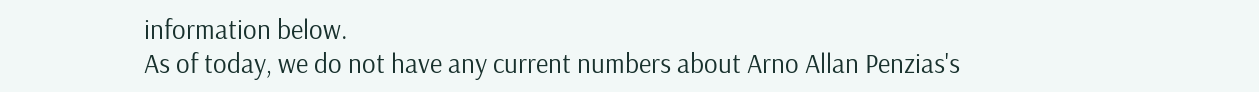information below.
As of today, we do not have any current numbers about Arno Allan Penzias's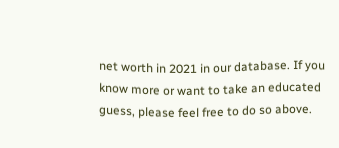net worth in 2021 in our database. If you know more or want to take an educated guess, please feel free to do so above.